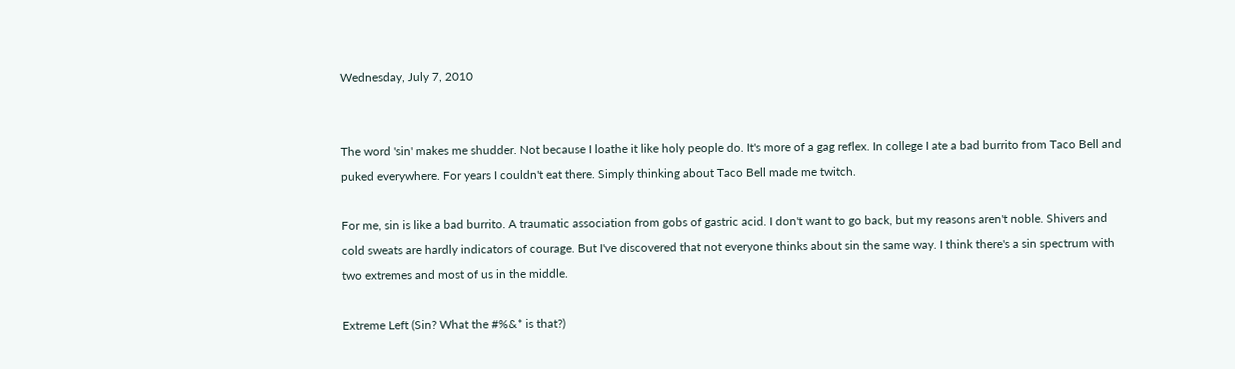Wednesday, July 7, 2010


The word 'sin' makes me shudder. Not because I loathe it like holy people do. It's more of a gag reflex. In college I ate a bad burrito from Taco Bell and puked everywhere. For years I couldn't eat there. Simply thinking about Taco Bell made me twitch.

For me, sin is like a bad burrito. A traumatic association from gobs of gastric acid. I don't want to go back, but my reasons aren't noble. Shivers and cold sweats are hardly indicators of courage. But I've discovered that not everyone thinks about sin the same way. I think there's a sin spectrum with two extremes and most of us in the middle.

Extreme Left (Sin? What the #%&* is that?)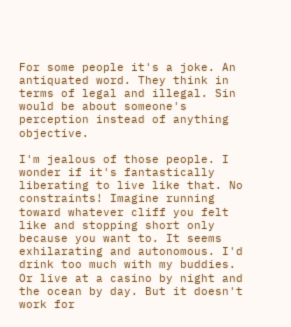For some people it's a joke. An antiquated word. They think in terms of legal and illegal. Sin would be about someone's perception instead of anything objective.

I'm jealous of those people. I wonder if it's fantastically liberating to live like that. No constraints! Imagine running toward whatever cliff you felt like and stopping short only because you want to. It seems exhilarating and autonomous. I'd drink too much with my buddies. Or live at a casino by night and the ocean by day. But it doesn't work for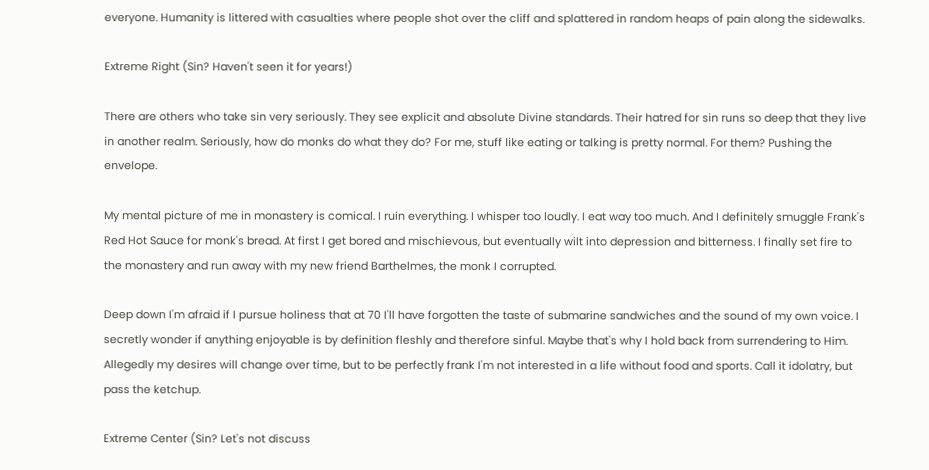everyone. Humanity is littered with casualties where people shot over the cliff and splattered in random heaps of pain along the sidewalks.

Extreme Right (Sin? Haven't seen it for years!)

There are others who take sin very seriously. They see explicit and absolute Divine standards. Their hatred for sin runs so deep that they live in another realm. Seriously, how do monks do what they do? For me, stuff like eating or talking is pretty normal. For them? Pushing the envelope.

My mental picture of me in monastery is comical. I ruin everything. I whisper too loudly. I eat way too much. And I definitely smuggle Frank's Red Hot Sauce for monk's bread. At first I get bored and mischievous, but eventually wilt into depression and bitterness. I finally set fire to the monastery and run away with my new friend Barthelmes, the monk I corrupted.

Deep down I'm afraid if I pursue holiness that at 70 I'll have forgotten the taste of submarine sandwiches and the sound of my own voice. I secretly wonder if anything enjoyable is by definition fleshly and therefore sinful. Maybe that's why I hold back from surrendering to Him. Allegedly my desires will change over time, but to be perfectly frank I'm not interested in a life without food and sports. Call it idolatry, but pass the ketchup.

Extreme Center (Sin? Let's not discuss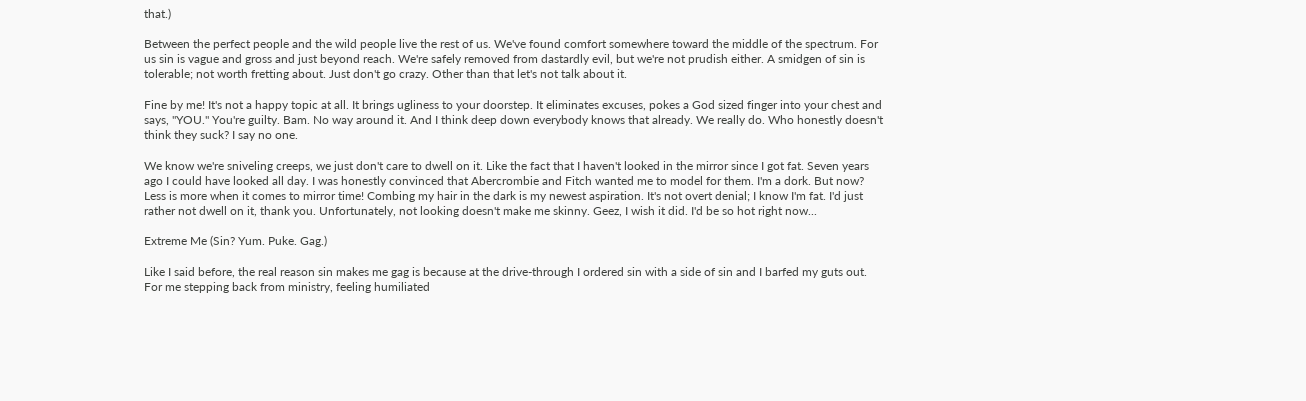that.)

Between the perfect people and the wild people live the rest of us. We've found comfort somewhere toward the middle of the spectrum. For us sin is vague and gross and just beyond reach. We're safely removed from dastardly evil, but we're not prudish either. A smidgen of sin is tolerable; not worth fretting about. Just don't go crazy. Other than that let's not talk about it.

Fine by me! It's not a happy topic at all. It brings ugliness to your doorstep. It eliminates excuses, pokes a God sized finger into your chest and says, "YOU." You're guilty. Bam. No way around it. And I think deep down everybody knows that already. We really do. Who honestly doesn't think they suck? I say no one.

We know we're sniveling creeps, we just don't care to dwell on it. Like the fact that I haven't looked in the mirror since I got fat. Seven years ago I could have looked all day. I was honestly convinced that Abercrombie and Fitch wanted me to model for them. I'm a dork. But now? Less is more when it comes to mirror time! Combing my hair in the dark is my newest aspiration. It's not overt denial; I know I'm fat. I'd just rather not dwell on it, thank you. Unfortunately, not looking doesn't make me skinny. Geez, I wish it did. I'd be so hot right now...

Extreme Me (Sin? Yum. Puke. Gag.)

Like I said before, the real reason sin makes me gag is because at the drive-through I ordered sin with a side of sin and I barfed my guts out. For me stepping back from ministry, feeling humiliated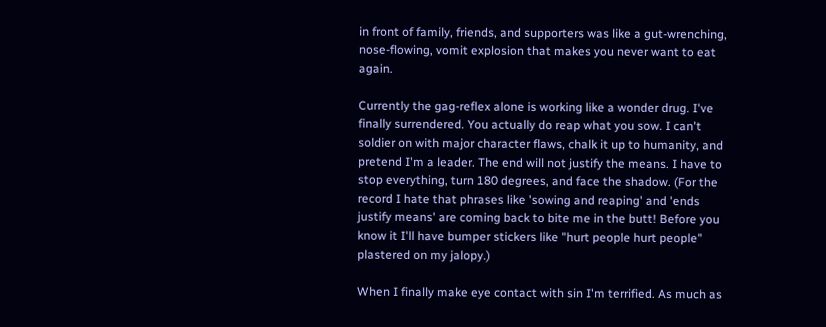in front of family, friends, and supporters was like a gut-wrenching, nose-flowing, vomit explosion that makes you never want to eat again.

Currently the gag-reflex alone is working like a wonder drug. I've finally surrendered. You actually do reap what you sow. I can't soldier on with major character flaws, chalk it up to humanity, and pretend I'm a leader. The end will not justify the means. I have to stop everything, turn 180 degrees, and face the shadow. (For the record I hate that phrases like 'sowing and reaping' and 'ends justify means' are coming back to bite me in the butt! Before you know it I'll have bumper stickers like "hurt people hurt people" plastered on my jalopy.)

When I finally make eye contact with sin I'm terrified. As much as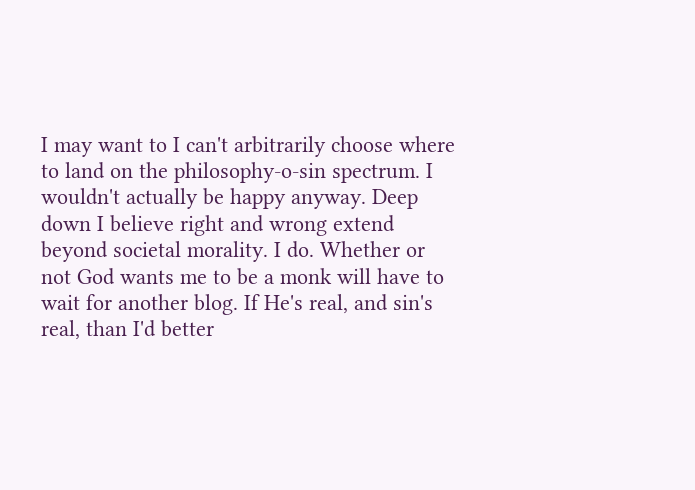I may want to I can't arbitrarily choose where to land on the philosophy-o-sin spectrum. I wouldn't actually be happy anyway. Deep down I believe right and wrong extend beyond societal morality. I do. Whether or not God wants me to be a monk will have to wait for another blog. If He's real, and sin's real, than I'd better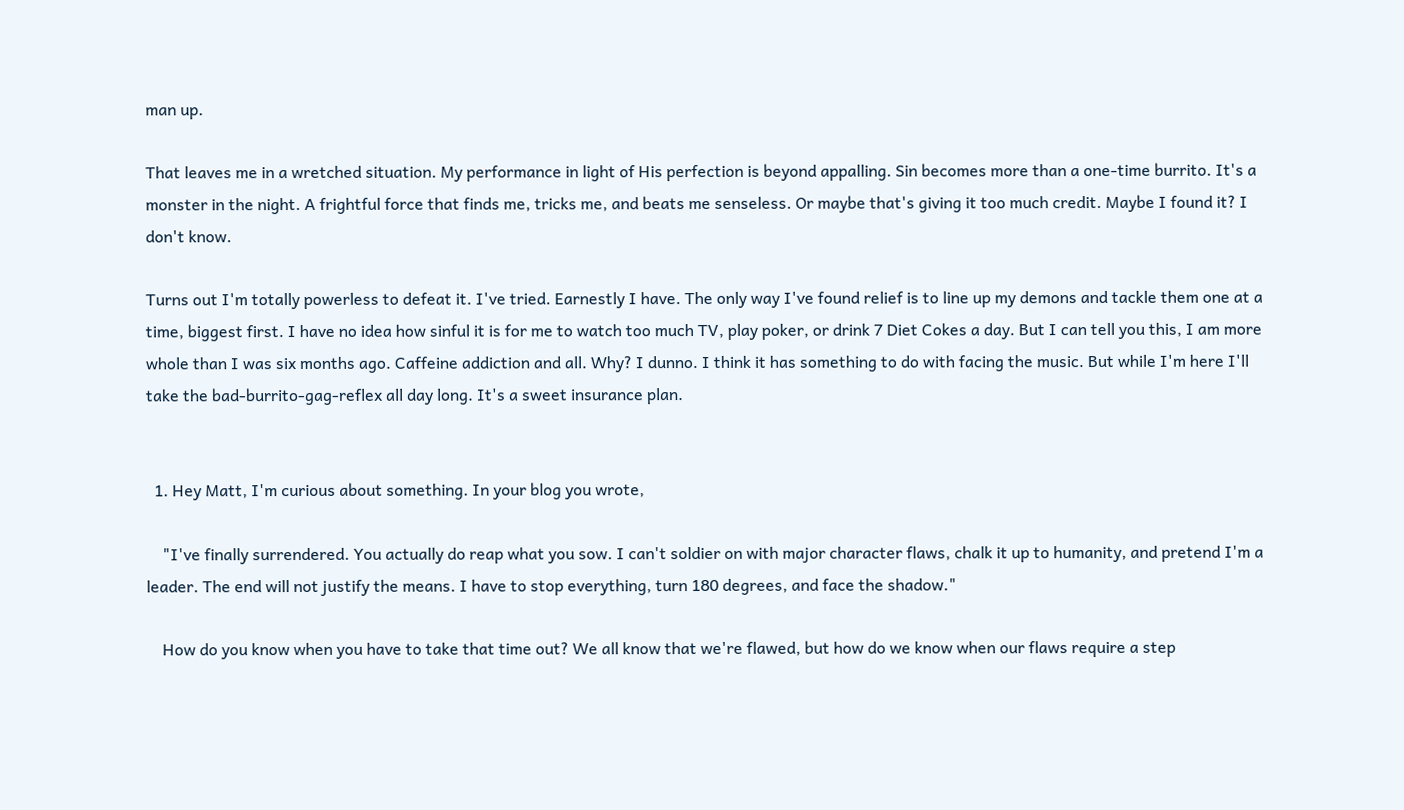man up.

That leaves me in a wretched situation. My performance in light of His perfection is beyond appalling. Sin becomes more than a one-time burrito. It's a monster in the night. A frightful force that finds me, tricks me, and beats me senseless. Or maybe that's giving it too much credit. Maybe I found it? I don't know.

Turns out I'm totally powerless to defeat it. I've tried. Earnestly I have. The only way I've found relief is to line up my demons and tackle them one at a time, biggest first. I have no idea how sinful it is for me to watch too much TV, play poker, or drink 7 Diet Cokes a day. But I can tell you this, I am more whole than I was six months ago. Caffeine addiction and all. Why? I dunno. I think it has something to do with facing the music. But while I'm here I'll take the bad-burrito-gag-reflex all day long. It's a sweet insurance plan.


  1. Hey Matt, I'm curious about something. In your blog you wrote,

    "I've finally surrendered. You actually do reap what you sow. I can't soldier on with major character flaws, chalk it up to humanity, and pretend I'm a leader. The end will not justify the means. I have to stop everything, turn 180 degrees, and face the shadow."

    How do you know when you have to take that time out? We all know that we're flawed, but how do we know when our flaws require a step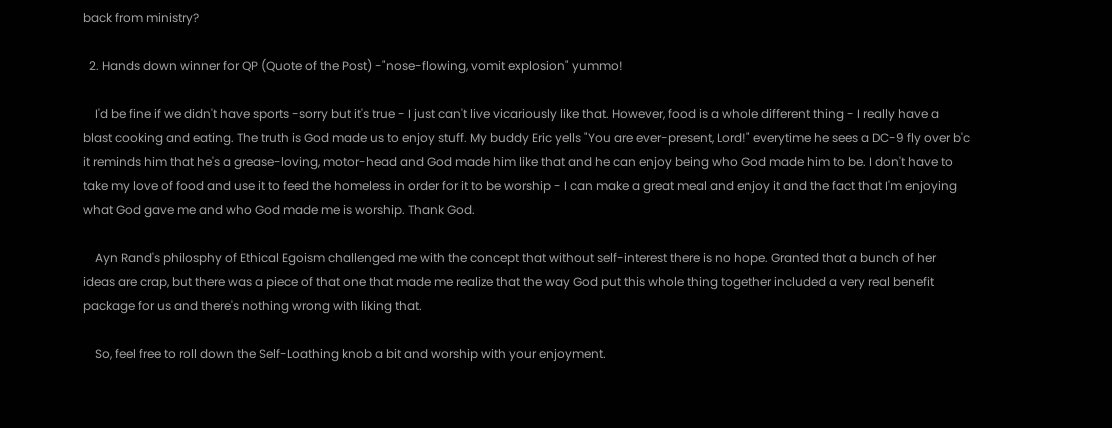back from ministry?

  2. Hands down winner for QP (Quote of the Post) -"nose-flowing, vomit explosion" yummo!

    I'd be fine if we didn't have sports -sorry but it's true - I just can't live vicariously like that. However, food is a whole different thing - I really have a blast cooking and eating. The truth is God made us to enjoy stuff. My buddy Eric yells "You are ever-present, Lord!" everytime he sees a DC-9 fly over b'c it reminds him that he's a grease-loving, motor-head and God made him like that and he can enjoy being who God made him to be. I don't have to take my love of food and use it to feed the homeless in order for it to be worship - I can make a great meal and enjoy it and the fact that I'm enjoying what God gave me and who God made me is worship. Thank God.

    Ayn Rand's philosphy of Ethical Egoism challenged me with the concept that without self-interest there is no hope. Granted that a bunch of her ideas are crap, but there was a piece of that one that made me realize that the way God put this whole thing together included a very real benefit package for us and there's nothing wrong with liking that.

    So, feel free to roll down the Self-Loathing knob a bit and worship with your enjoyment.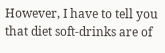However, I have to tell you that diet soft-drinks are of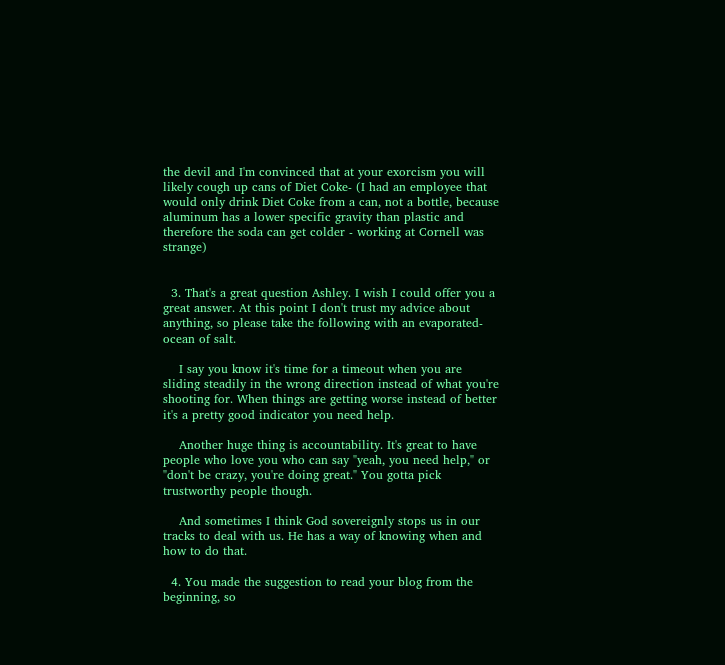the devil and I'm convinced that at your exorcism you will likely cough up cans of Diet Coke- (I had an employee that would only drink Diet Coke from a can, not a bottle, because aluminum has a lower specific gravity than plastic and therefore the soda can get colder - working at Cornell was strange)


  3. That's a great question Ashley. I wish I could offer you a great answer. At this point I don't trust my advice about anything, so please take the following with an evaporated-ocean of salt.

    I say you know it's time for a timeout when you are sliding steadily in the wrong direction instead of what you're shooting for. When things are getting worse instead of better it's a pretty good indicator you need help.

    Another huge thing is accountability. It's great to have people who love you who can say "yeah, you need help," or "don't be crazy, you're doing great." You gotta pick trustworthy people though.

    And sometimes I think God sovereignly stops us in our tracks to deal with us. He has a way of knowing when and how to do that.

  4. You made the suggestion to read your blog from the beginning, so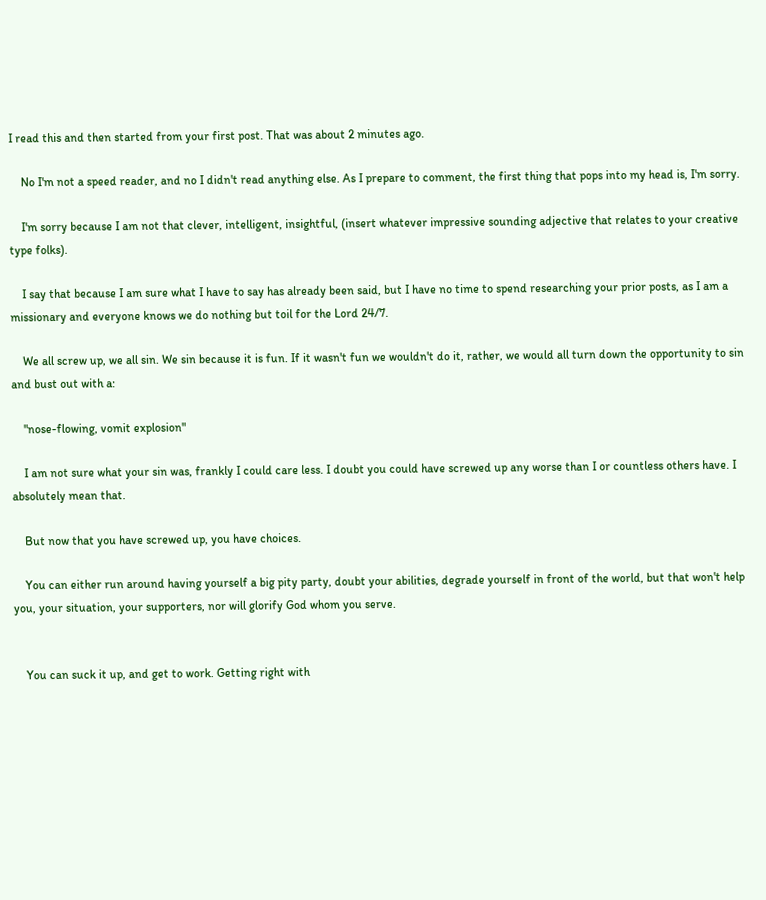I read this and then started from your first post. That was about 2 minutes ago.

    No I'm not a speed reader, and no I didn't read anything else. As I prepare to comment, the first thing that pops into my head is, I'm sorry.

    I'm sorry because I am not that clever, intelligent, insightful, (insert whatever impressive sounding adjective that relates to your creative type folks).

    I say that because I am sure what I have to say has already been said, but I have no time to spend researching your prior posts, as I am a missionary and everyone knows we do nothing but toil for the Lord 24/7.

    We all screw up, we all sin. We sin because it is fun. If it wasn't fun we wouldn't do it, rather, we would all turn down the opportunity to sin and bust out with a:

    "nose-flowing, vomit explosion"

    I am not sure what your sin was, frankly I could care less. I doubt you could have screwed up any worse than I or countless others have. I absolutely mean that.

    But now that you have screwed up, you have choices.

    You can either run around having yourself a big pity party, doubt your abilities, degrade yourself in front of the world, but that won't help you, your situation, your supporters, nor will glorify God whom you serve.


    You can suck it up, and get to work. Getting right with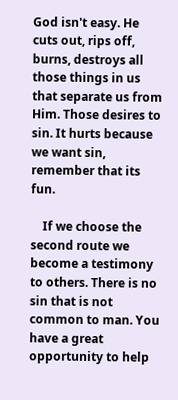God isn't easy. He cuts out, rips off, burns, destroys all those things in us that separate us from Him. Those desires to sin. It hurts because we want sin, remember that its fun.

    If we choose the second route we become a testimony to others. There is no sin that is not common to man. You have a great opportunity to help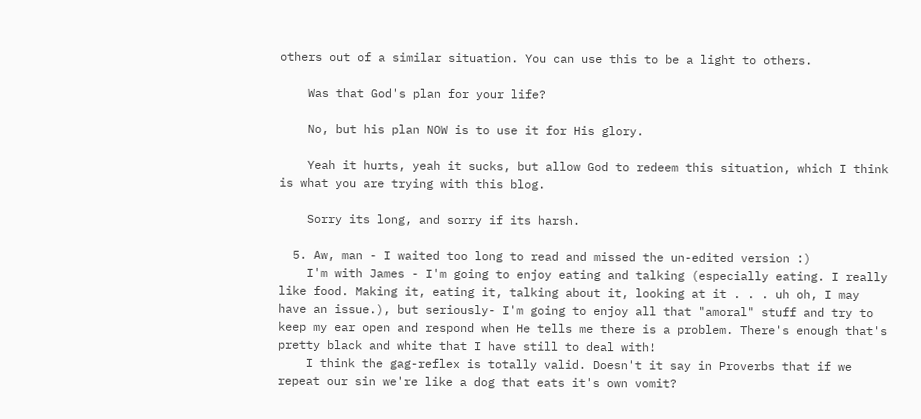others out of a similar situation. You can use this to be a light to others.

    Was that God's plan for your life?

    No, but his plan NOW is to use it for His glory.

    Yeah it hurts, yeah it sucks, but allow God to redeem this situation, which I think is what you are trying with this blog.

    Sorry its long, and sorry if its harsh.

  5. Aw, man - I waited too long to read and missed the un-edited version :)
    I'm with James - I'm going to enjoy eating and talking (especially eating. I really like food. Making it, eating it, talking about it, looking at it . . . uh oh, I may have an issue.), but seriously- I'm going to enjoy all that "amoral" stuff and try to keep my ear open and respond when He tells me there is a problem. There's enough that's pretty black and white that I have still to deal with!
    I think the gag-reflex is totally valid. Doesn't it say in Proverbs that if we repeat our sin we're like a dog that eats it's own vomit?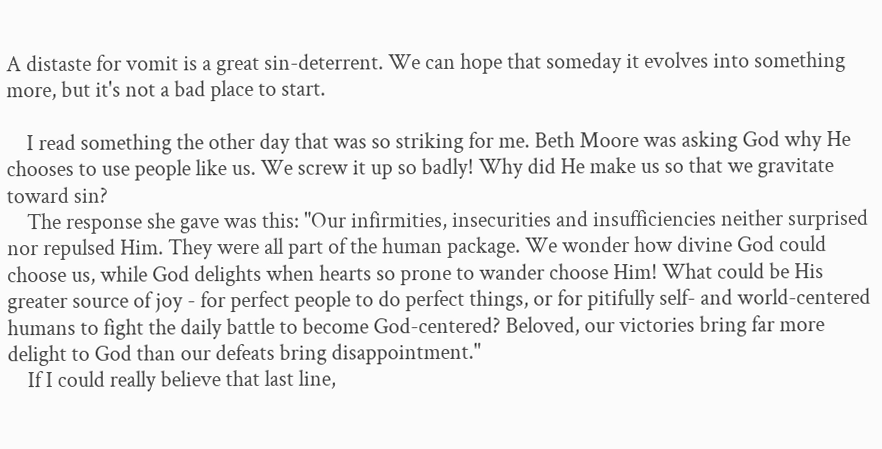A distaste for vomit is a great sin-deterrent. We can hope that someday it evolves into something more, but it's not a bad place to start.

    I read something the other day that was so striking for me. Beth Moore was asking God why He chooses to use people like us. We screw it up so badly! Why did He make us so that we gravitate toward sin?
    The response she gave was this: "Our infirmities, insecurities and insufficiencies neither surprised nor repulsed Him. They were all part of the human package. We wonder how divine God could choose us, while God delights when hearts so prone to wander choose Him! What could be His greater source of joy - for perfect people to do perfect things, or for pitifully self- and world-centered humans to fight the daily battle to become God-centered? Beloved, our victories bring far more delight to God than our defeats bring disappointment."
    If I could really believe that last line,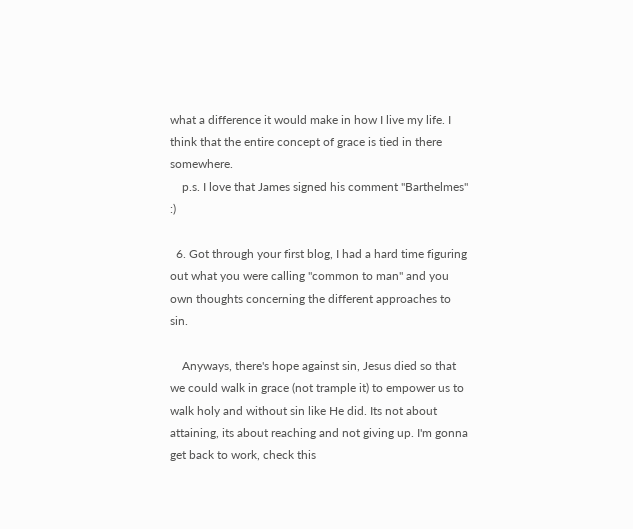what a difference it would make in how I live my life. I think that the entire concept of grace is tied in there somewhere.
    p.s. I love that James signed his comment "Barthelmes" :)

  6. Got through your first blog, I had a hard time figuring out what you were calling "common to man" and you own thoughts concerning the different approaches to sin.

    Anyways, there's hope against sin, Jesus died so that we could walk in grace (not trample it) to empower us to walk holy and without sin like He did. Its not about attaining, its about reaching and not giving up. I'm gonna get back to work, check this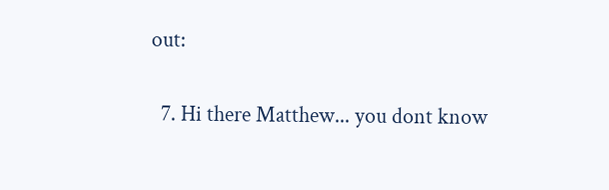out:

  7. Hi there Matthew... you dont know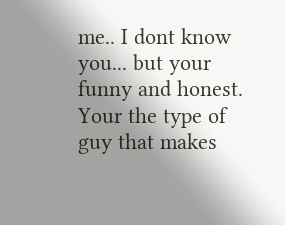me.. I dont know you... but your funny and honest. Your the type of guy that makes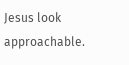Jesus look approachable.